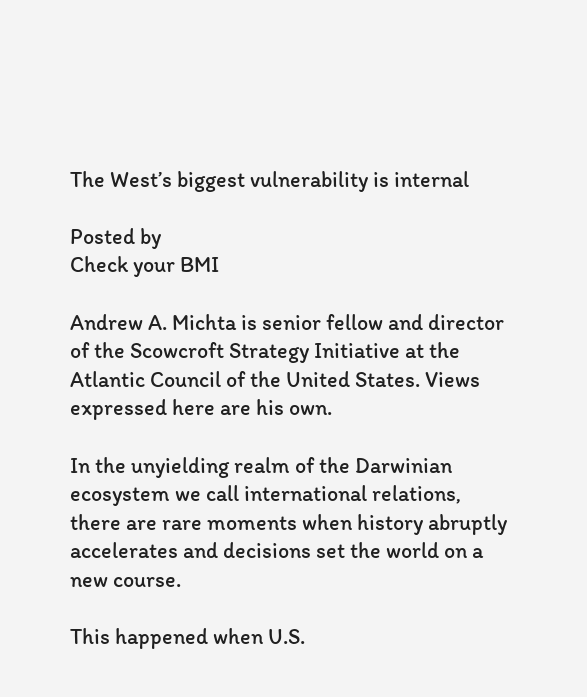The West’s biggest vulnerability is internal

Posted by
Check your BMI

Andrew A. Michta is senior fellow and director of the Scowcroft Strategy Initiative at the Atlantic Council of the United States. Views expressed here are his own.

In the unyielding realm of the Darwinian ecosystem we call international relations, there are rare moments when history abruptly accelerates and decisions set the world on a new course.

This happened when U.S.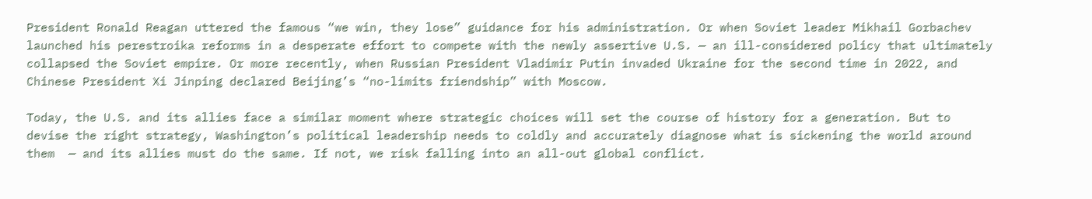President Ronald Reagan uttered the famous “we win, they lose” guidance for his administration. Or when Soviet leader Mikhail Gorbachev launched his perestroika reforms in a desperate effort to compete with the newly assertive U.S. — an ill-considered policy that ultimately collapsed the Soviet empire. Or more recently, when Russian President Vladimir Putin invaded Ukraine for the second time in 2022, and Chinese President Xi Jinping declared Beijing’s “no-limits friendship” with Moscow.

Today, the U.S. and its allies face a similar moment where strategic choices will set the course of history for a generation. But to devise the right strategy, Washington’s political leadership needs to coldly and accurately diagnose what is sickening the world around them  — and its allies must do the same. If not, we risk falling into an all-out global conflict.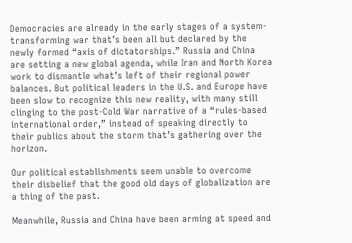Democracies are already in the early stages of a system-transforming war that’s been all but declared by the newly formed “axis of dictatorships.” Russia and China are setting a new global agenda, while Iran and North Korea work to dismantle what’s left of their regional power balances. But political leaders in the U.S. and Europe have been slow to recognize this new reality, with many still clinging to the post-Cold War narrative of a “rules-based international order,” instead of speaking directly to their publics about the storm that’s gathering over the horizon.

Our political establishments seem unable to overcome their disbelief that the good old days of globalization are a thing of the past.

Meanwhile, Russia and China have been arming at speed and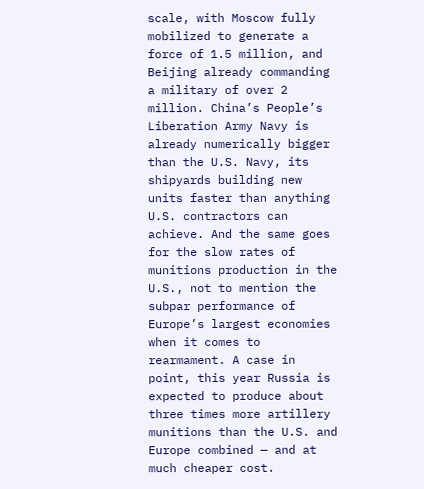scale, with Moscow fully mobilized to generate a force of 1.5 million, and Beijing already commanding a military of over 2 million. China’s People’s Liberation Army Navy is already numerically bigger than the U.S. Navy, its shipyards building new units faster than anything U.S. contractors can achieve. And the same goes for the slow rates of munitions production in the U.S., not to mention the subpar performance of Europe’s largest economies when it comes to rearmament. A case in point, this year Russia is expected to produce about three times more artillery munitions than the U.S. and Europe combined — and at much cheaper cost.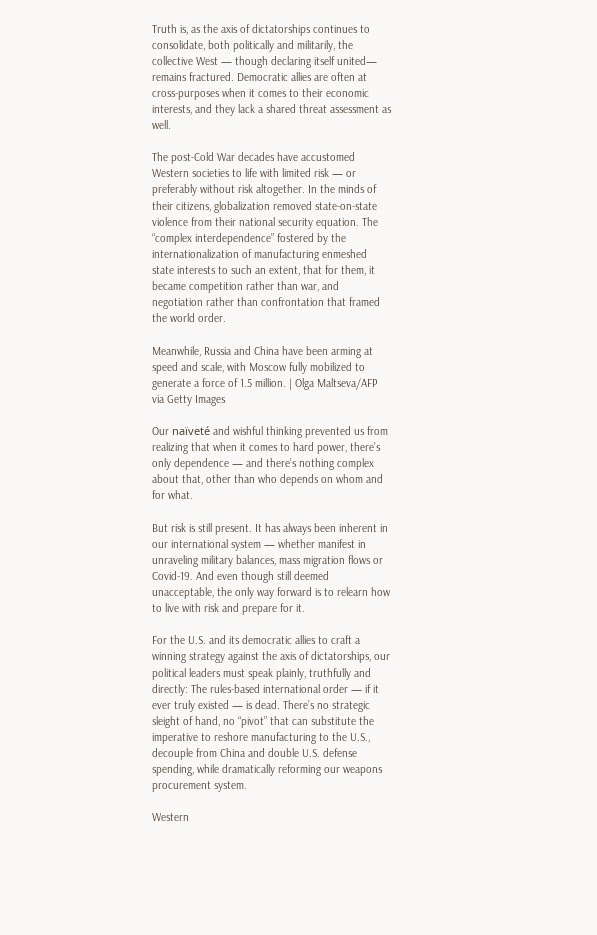Truth is, as the axis of dictatorships continues to consolidate, both politically and militarily, the collective West — though declaring itself united— remains fractured. Democratic allies are often at cross-purposes when it comes to their economic interests, and they lack a shared threat assessment as well.

The post-Cold War decades have accustomed Western societies to life with limited risk — or preferably without risk altogether. In the minds of their citizens, globalization removed state-on-state violence from their national security equation. The “complex interdependence” fostered by the internationalization of manufacturing enmeshed state interests to such an extent, that for them, it became competition rather than war, and negotiation rather than confrontation that framed the world order.

Meanwhile, Russia and China have been arming at speed and scale, with Moscow fully mobilized to generate a force of 1.5 million. | Olga Maltseva/AFP via Getty Images

Our naïveté and wishful thinking prevented us from realizing that when it comes to hard power, there’s only dependence — and there’s nothing complex about that, other than who depends on whom and for what.

But risk is still present. It has always been inherent in our international system — whether manifest in unraveling military balances, mass migration flows or Covid-19. And even though still deemed unacceptable, the only way forward is to relearn how to live with risk and prepare for it.

For the U.S. and its democratic allies to craft a winning strategy against the axis of dictatorships, our political leaders must speak plainly, truthfully and directly: The rules-based international order — if it ever truly existed — is dead. There’s no strategic sleight of hand, no “pivot” that can substitute the imperative to reshore manufacturing to the U.S., decouple from China and double U.S. defense spending, while dramatically reforming our weapons procurement system.

Western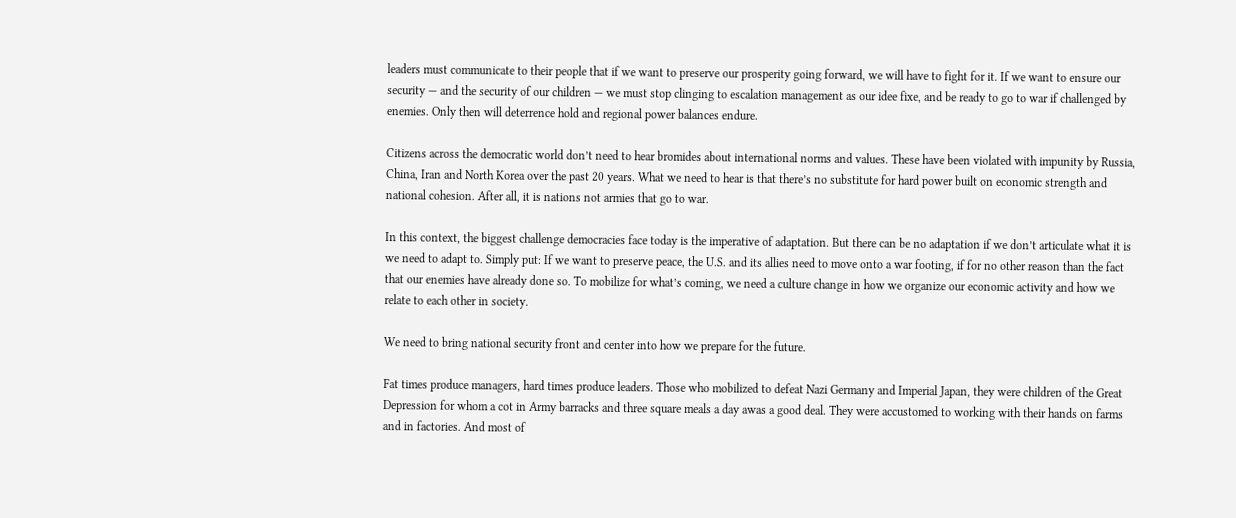leaders must communicate to their people that if we want to preserve our prosperity going forward, we will have to fight for it. If we want to ensure our security — and the security of our children — we must stop clinging to escalation management as our idee fixe, and be ready to go to war if challenged by enemies. Only then will deterrence hold and regional power balances endure.

Citizens across the democratic world don’t need to hear bromides about international norms and values. These have been violated with impunity by Russia, China, Iran and North Korea over the past 20 years. What we need to hear is that there’s no substitute for hard power built on economic strength and national cohesion. After all, it is nations not armies that go to war.

In this context, the biggest challenge democracies face today is the imperative of adaptation. But there can be no adaptation if we don’t articulate what it is we need to adapt to. Simply put: If we want to preserve peace, the U.S. and its allies need to move onto a war footing, if for no other reason than the fact that our enemies have already done so. To mobilize for what’s coming, we need a culture change in how we organize our economic activity and how we relate to each other in society.

We need to bring national security front and center into how we prepare for the future.

Fat times produce managers, hard times produce leaders. Those who mobilized to defeat Nazi Germany and Imperial Japan, they were children of the Great Depression for whom a cot in Army barracks and three square meals a day awas a good deal. They were accustomed to working with their hands on farms and in factories. And most of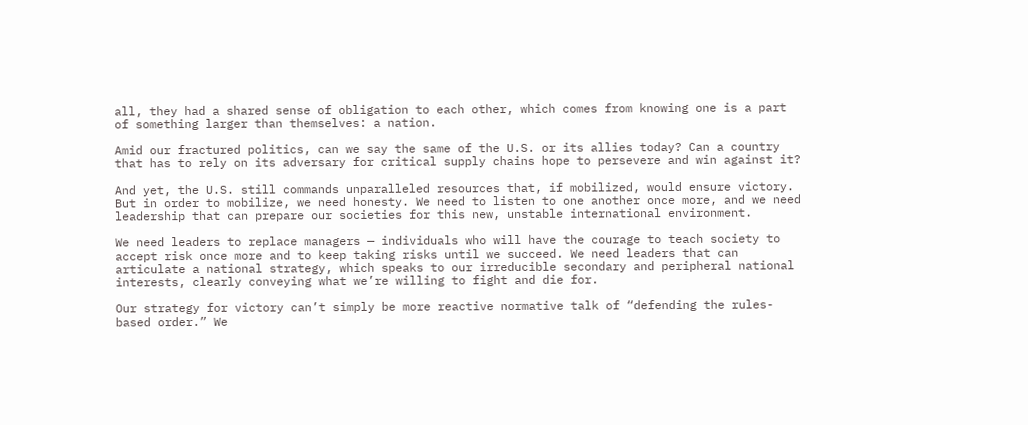all, they had a shared sense of obligation to each other, which comes from knowing one is a part of something larger than themselves: a nation.

Amid our fractured politics, can we say the same of the U.S. or its allies today? Can a country that has to rely on its adversary for critical supply chains hope to persevere and win against it?

And yet, the U.S. still commands unparalleled resources that, if mobilized, would ensure victory. But in order to mobilize, we need honesty. We need to listen to one another once more, and we need leadership that can prepare our societies for this new, unstable international environment.

We need leaders to replace managers — individuals who will have the courage to teach society to accept risk once more and to keep taking risks until we succeed. We need leaders that can articulate a national strategy, which speaks to our irreducible secondary and peripheral national interests, clearly conveying what we’re willing to fight and die for.

Our strategy for victory can’t simply be more reactive normative talk of “defending the rules-based order.” We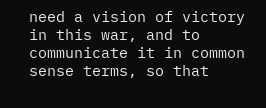need a vision of victory in this war, and to communicate it in common sense terms, so that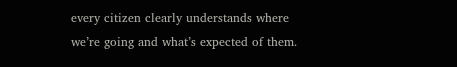every citizen clearly understands where we’re going and what’s expected of them.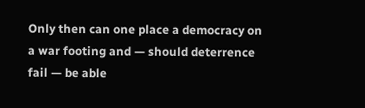Only then can one place a democracy on a war footing and — should deterrence fail — be able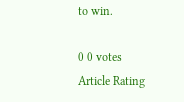to win.

0 0 votes
Article Rating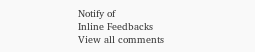Notify of
Inline Feedbacks
View all comments